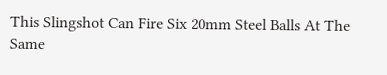This Slingshot Can Fire Six 20mm Steel Balls At The Same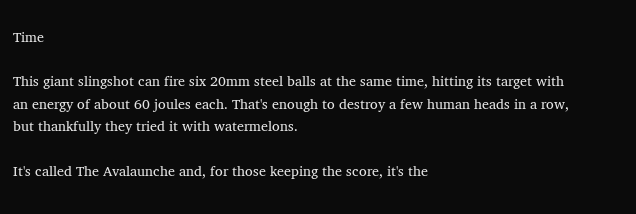Time

This giant slingshot can fire six 20mm steel balls at the same time, hitting its target with an energy of about 60 joules each. That's enough to destroy a few human heads in a row, but thankfully they tried it with watermelons.

It's called The Avalaunche and, for those keeping the score, it's the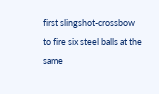first slingshot-crossbow to fire six steel balls at the same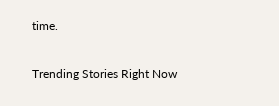time.

Trending Stories Right Now